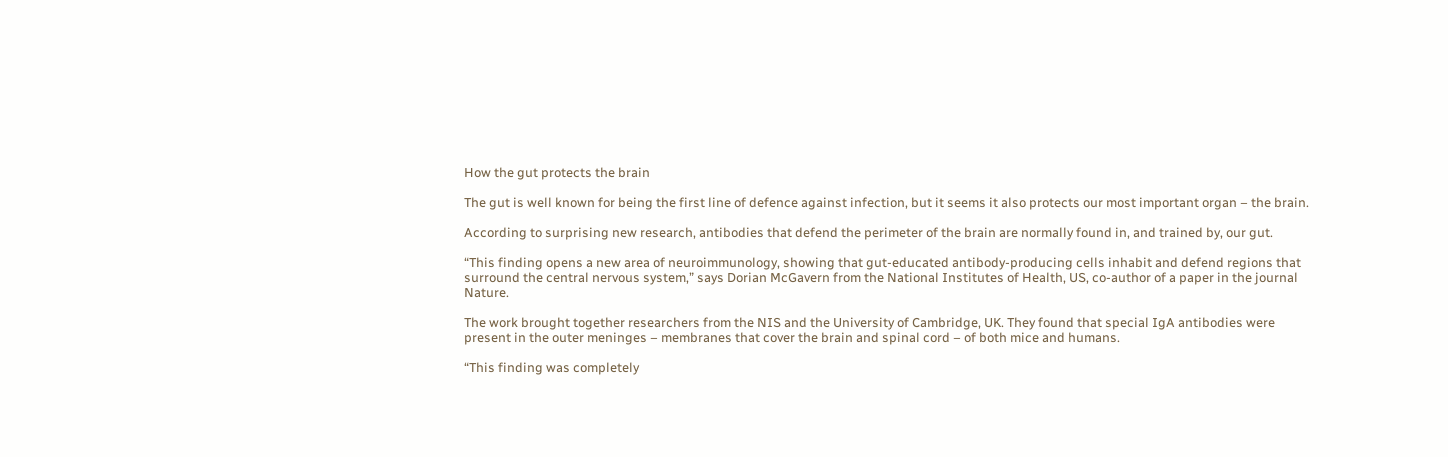How the gut protects the brain

The gut is well known for being the first line of defence against infection, but it seems it also protects our most important organ – the brain.

According to surprising new research, antibodies that defend the perimeter of the brain are normally found in, and trained by, our gut.

“This finding opens a new area of neuroimmunology, showing that gut-educated antibody-producing cells inhabit and defend regions that surround the central nervous system,” says Dorian McGavern from the National Institutes of Health, US, co-author of a paper in the journal Nature.

The work brought together researchers from the NIS and the University of Cambridge, UK. They found that special IgA antibodies were present in the outer meninges – membranes that cover the brain and spinal cord – of both mice and humans.

“This finding was completely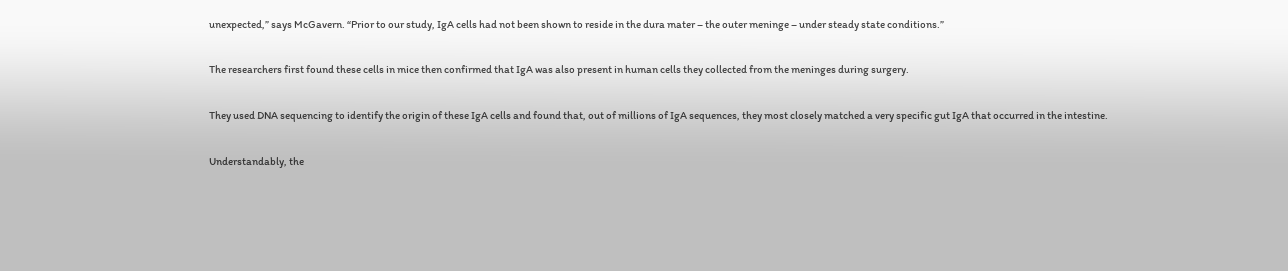unexpected,” says McGavern. “Prior to our study, IgA cells had not been shown to reside in the dura mater – the outer meninge – under steady state conditions.”

The researchers first found these cells in mice then confirmed that IgA was also present in human cells they collected from the meninges during surgery.

They used DNA sequencing to identify the origin of these IgA cells and found that, out of millions of IgA sequences, they most closely matched a very specific gut IgA that occurred in the intestine.

Understandably, the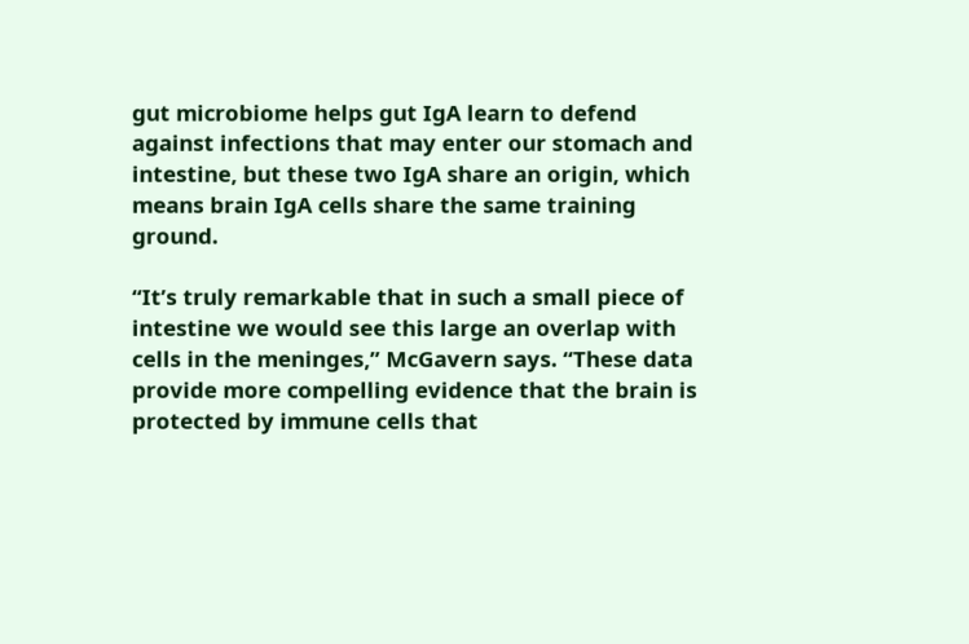gut microbiome helps gut IgA learn to defend against infections that may enter our stomach and intestine, but these two IgA share an origin, which means brain IgA cells share the same training ground.

“It’s truly remarkable that in such a small piece of intestine we would see this large an overlap with cells in the meninges,” McGavern says. “These data provide more compelling evidence that the brain is protected by immune cells that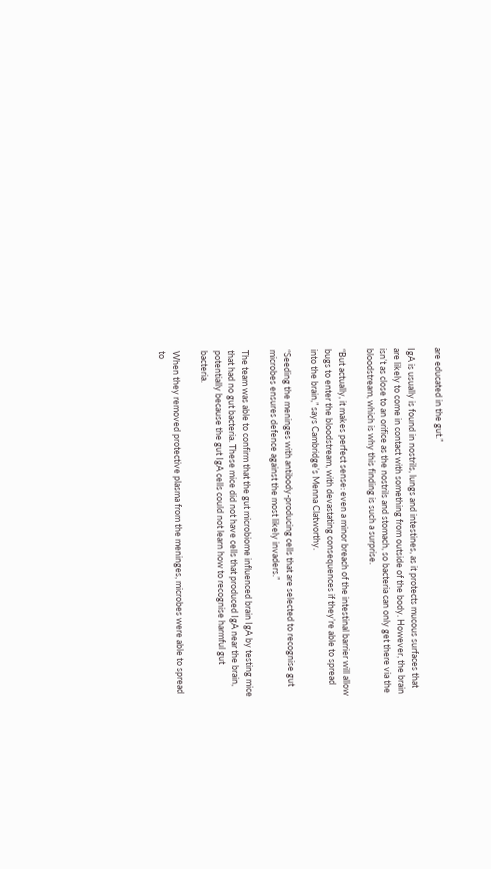are educated in the gut.”

IgA is usually is found in nostrils, lungs and intestines, as it protects mucous surfaces that are likely to come in contact with something from outside of the body. However, the brain isn’t as close to an orifice as the nostrils and stomach, so bacteria can only get there via the bloodstream, which is why this finding is such a surprise.

“But actually, it makes perfect sense: even a minor breach of the intestinal barrier will allow bugs to enter the bloodstream, with devastating consequences if they’re able to spread into the brain,” says Cambridge’s Menna Clatworthy.

“Seeding the meninges with antibody-producing cells that are selected to recognise gut microbes ensures defence against the most likely invaders.”

The team was able to confirm that the gut microbiome influenced brain IgA by testing mice that had no gut bacteria. These mice did not have cells that produced IgA near the brain, potentially because the gut IgA cells could not learn how to recognise harmful gut bacteria.

When they removed protective plasma from the meninges, microbes were able to spread to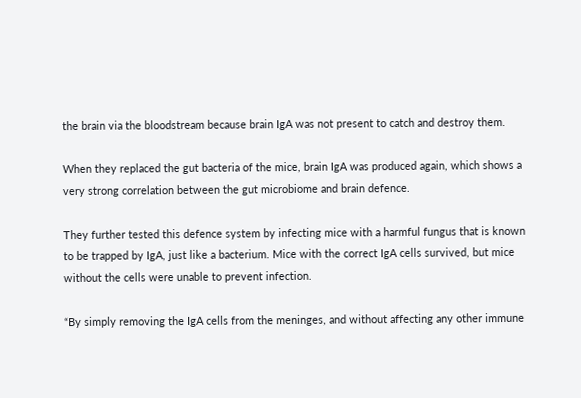the brain via the bloodstream because brain IgA was not present to catch and destroy them.

When they replaced the gut bacteria of the mice, brain IgA was produced again, which shows a very strong correlation between the gut microbiome and brain defence.

They further tested this defence system by infecting mice with a harmful fungus that is known to be trapped by IgA, just like a bacterium. Mice with the correct IgA cells survived, but mice without the cells were unable to prevent infection.

“By simply removing the IgA cells from the meninges, and without affecting any other immune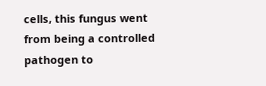cells, this fungus went from being a controlled pathogen to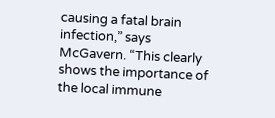causing a fatal brain infection,” says McGavern. “This clearly shows the importance of the local immune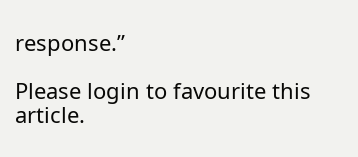response.”

Please login to favourite this article.